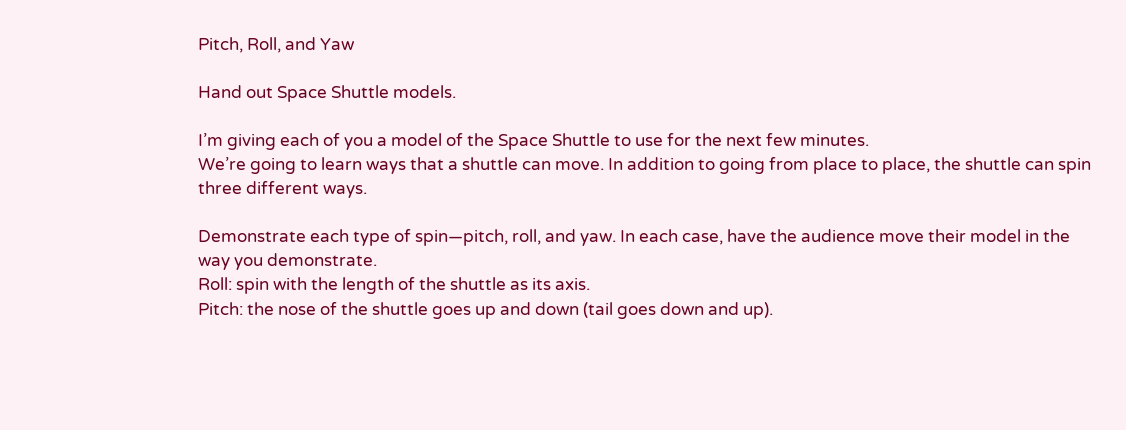Pitch, Roll, and Yaw

Hand out Space Shuttle models.

I’m giving each of you a model of the Space Shuttle to use for the next few minutes.
We’re going to learn ways that a shuttle can move. In addition to going from place to place, the shuttle can spin three different ways.

Demonstrate each type of spin—pitch, roll, and yaw. In each case, have the audience move their model in the way you demonstrate.
Roll: spin with the length of the shuttle as its axis.
Pitch: the nose of the shuttle goes up and down (tail goes down and up).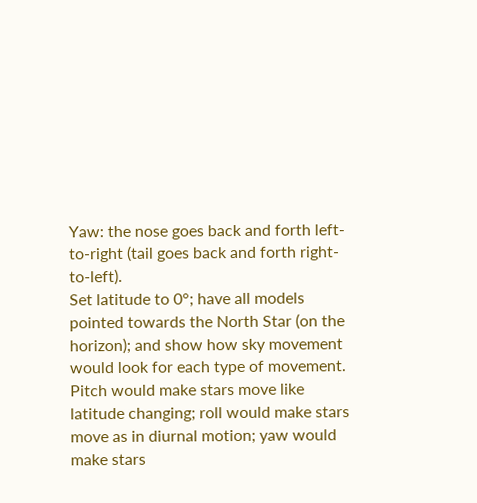Yaw: the nose goes back and forth left-to-right (tail goes back and forth right-to-left).
Set latitude to 0°; have all models pointed towards the North Star (on the horizon); and show how sky movement would look for each type of movement. Pitch would make stars move like latitude changing; roll would make stars move as in diurnal motion; yaw would make stars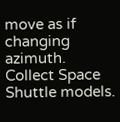move as if changing azimuth.
Collect Space Shuttle models.